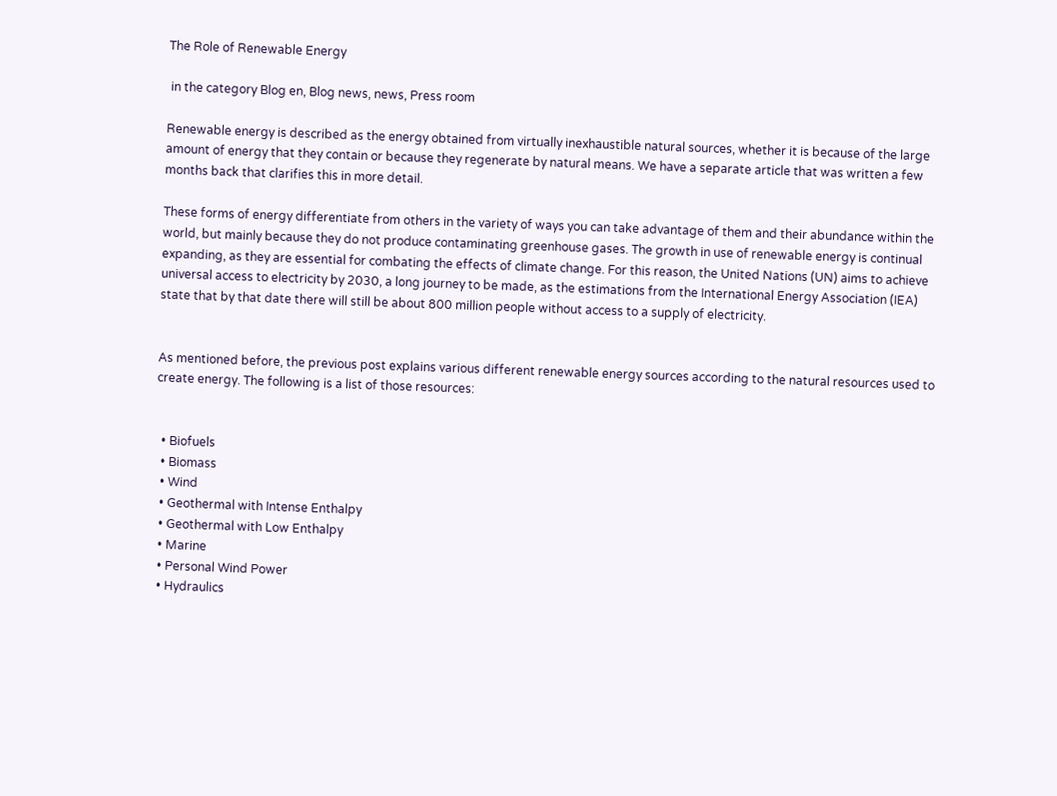The Role of Renewable Energy

 in the category Blog en, Blog news, news, Press room

Renewable energy is described as the energy obtained from virtually inexhaustible natural sources, whether it is because of the large amount of energy that they contain or because they regenerate by natural means. We have a separate article that was written a few months back that clarifies this in more detail.

These forms of energy differentiate from others in the variety of ways you can take advantage of them and their abundance within the world, but mainly because they do not produce contaminating greenhouse gases. The growth in use of renewable energy is continual expanding, as they are essential for combating the effects of climate change. For this reason, the United Nations (UN) aims to achieve universal access to electricity by 2030, a long journey to be made, as the estimations from the International Energy Association (IEA) state that by that date there will still be about 800 million people without access to a supply of electricity.


As mentioned before, the previous post explains various different renewable energy sources according to the natural resources used to create energy. The following is a list of those resources:


  • Biofuels
  • Biomass
  • Wind
  • Geothermal with Intense Enthalpy
  • Geothermal with Low Enthalpy
  • Marine
  • Personal Wind Power
  • Hydraulics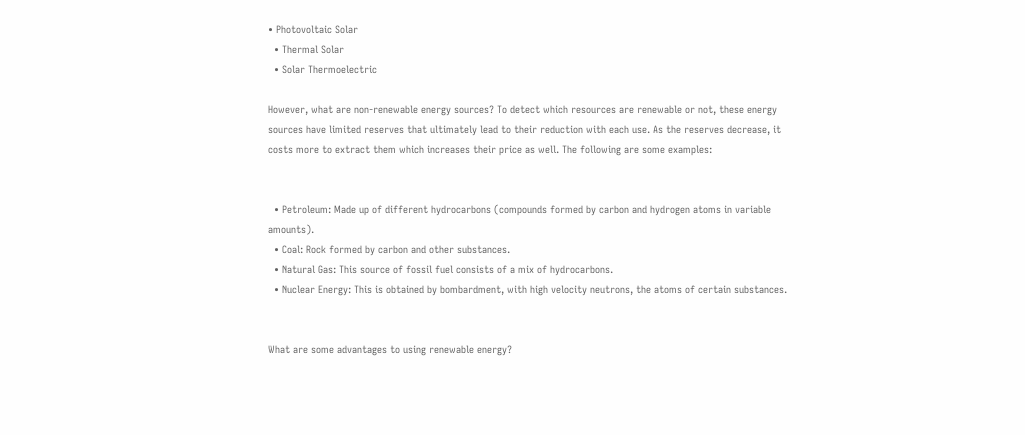• Photovoltaic Solar
  • Thermal Solar
  • Solar Thermoelectric

However, what are non-renewable energy sources? To detect which resources are renewable or not, these energy sources have limited reserves that ultimately lead to their reduction with each use. As the reserves decrease, it costs more to extract them which increases their price as well. The following are some examples:


  • Petroleum: Made up of different hydrocarbons (compounds formed by carbon and hydrogen atoms in variable amounts).
  • Coal: Rock formed by carbon and other substances.
  • Natural Gas: This source of fossil fuel consists of a mix of hydrocarbons.
  • Nuclear Energy: This is obtained by bombardment, with high velocity neutrons, the atoms of certain substances.


What are some advantages to using renewable energy?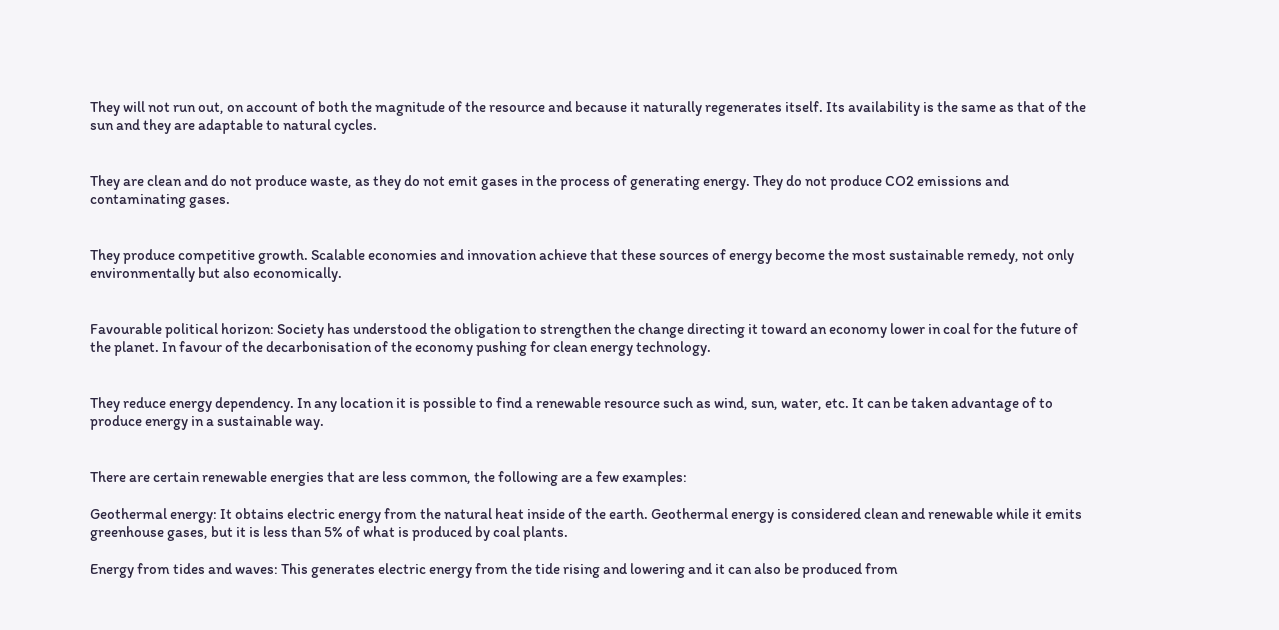They will not run out, on account of both the magnitude of the resource and because it naturally regenerates itself. Its availability is the same as that of the sun and they are adaptable to natural cycles.


They are clean and do not produce waste, as they do not emit gases in the process of generating energy. They do not produce CO2 emissions and contaminating gases.


They produce competitive growth. Scalable economies and innovation achieve that these sources of energy become the most sustainable remedy, not only environmentally but also economically.


Favourable political horizon: Society has understood the obligation to strengthen the change directing it toward an economy lower in coal for the future of the planet. In favour of the decarbonisation of the economy pushing for clean energy technology.


They reduce energy dependency. In any location it is possible to find a renewable resource such as wind, sun, water, etc. It can be taken advantage of to produce energy in a sustainable way.


There are certain renewable energies that are less common, the following are a few examples:

Geothermal energy: It obtains electric energy from the natural heat inside of the earth. Geothermal energy is considered clean and renewable while it emits greenhouse gases, but it is less than 5% of what is produced by coal plants.

Energy from tides and waves: This generates electric energy from the tide rising and lowering and it can also be produced from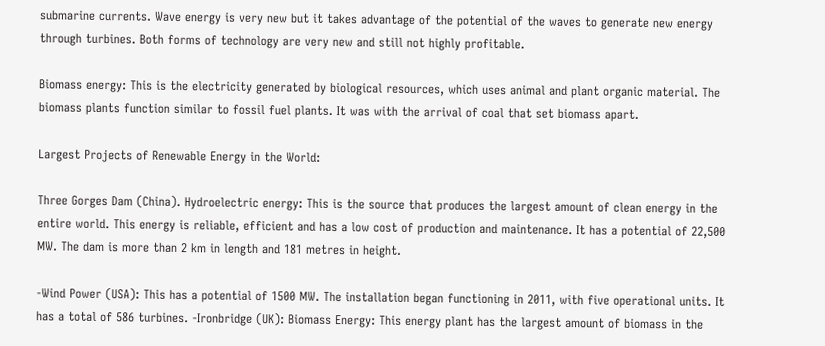submarine currents. Wave energy is very new but it takes advantage of the potential of the waves to generate new energy through turbines. Both forms of technology are very new and still not highly profitable.

Biomass energy: This is the electricity generated by biological resources, which uses animal and plant organic material. The biomass plants function similar to fossil fuel plants. It was with the arrival of coal that set biomass apart.

Largest Projects of Renewable Energy in the World:

Three Gorges Dam (China). Hydroelectric energy: This is the source that produces the largest amount of clean energy in the entire world. This energy is reliable, efficient and has a low cost of production and maintenance. It has a potential of 22,500 MW. The dam is more than 2 km in length and 181 metres in height.

-Wind Power (USA): This has a potential of 1500 MW. The installation began functioning in 2011, with five operational units. It has a total of 586 turbines. -Ironbridge (UK): Biomass Energy: This energy plant has the largest amount of biomass in the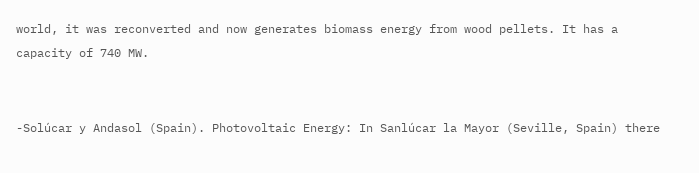world, it was reconverted and now generates biomass energy from wood pellets. It has a capacity of 740 MW.


-Solúcar y Andasol (Spain). Photovoltaic Energy: In Sanlúcar la Mayor (Seville, Spain) there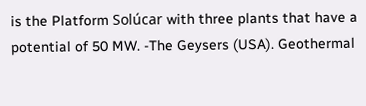is the Platform Solúcar with three plants that have a potential of 50 MW. -The Geysers (USA). Geothermal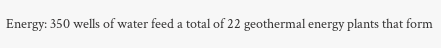Energy: 350 wells of water feed a total of 22 geothermal energy plants that form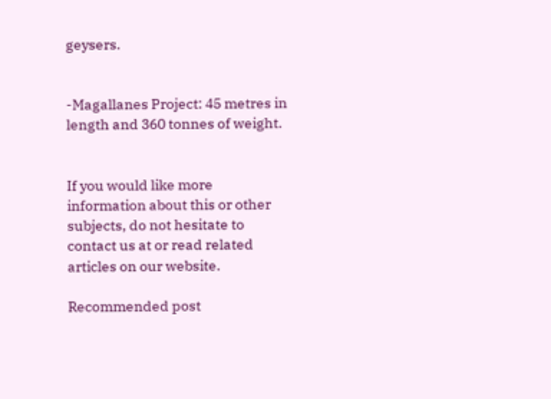geysers.


-Magallanes Project: 45 metres in length and 360 tonnes of weight.


If you would like more information about this or other subjects, do not hesitate to contact us at or read related articles on our website.

Recommended post